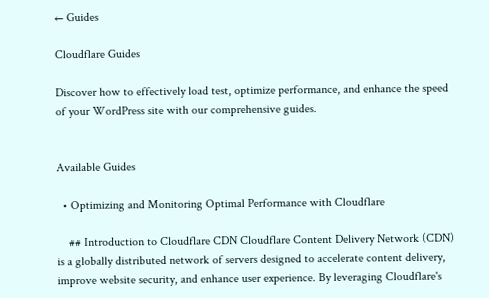← Guides

Cloudflare Guides

Discover how to effectively load test, optimize performance, and enhance the speed of your WordPress site with our comprehensive guides.


Available Guides

  • Optimizing and Monitoring Optimal Performance with Cloudflare

    ## Introduction to Cloudflare CDN Cloudflare Content Delivery Network (CDN) is a globally distributed network of servers designed to accelerate content delivery, improve website security, and enhance user experience. By leveraging Cloudflare's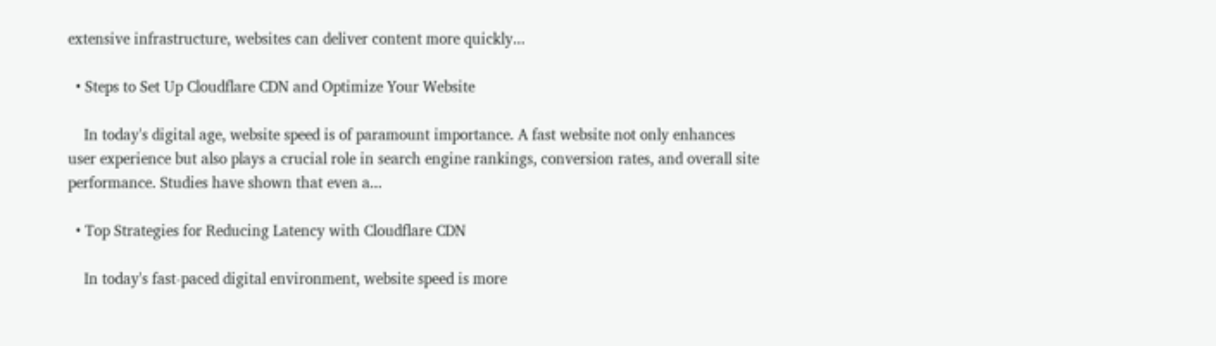extensive infrastructure, websites can deliver content more quickly...

  • Steps to Set Up Cloudflare CDN and Optimize Your Website

    In today's digital age, website speed is of paramount importance. A fast website not only enhances user experience but also plays a crucial role in search engine rankings, conversion rates, and overall site performance. Studies have shown that even a...

  • Top Strategies for Reducing Latency with Cloudflare CDN

    In today's fast-paced digital environment, website speed is more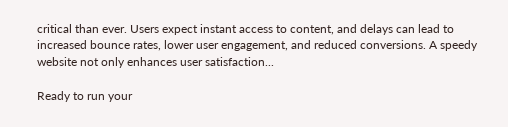critical than ever. Users expect instant access to content, and delays can lead to increased bounce rates, lower user engagement, and reduced conversions. A speedy website not only enhances user satisfaction...

Ready to run your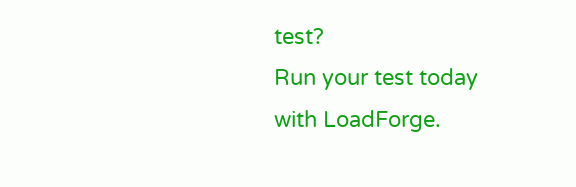test?
Run your test today with LoadForge.